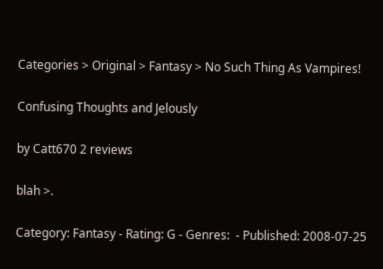Categories > Original > Fantasy > No Such Thing As Vampires!

Confusing Thoughts and Jelously

by Catt670 2 reviews

blah >.

Category: Fantasy - Rating: G - Genres:  - Published: 2008-07-25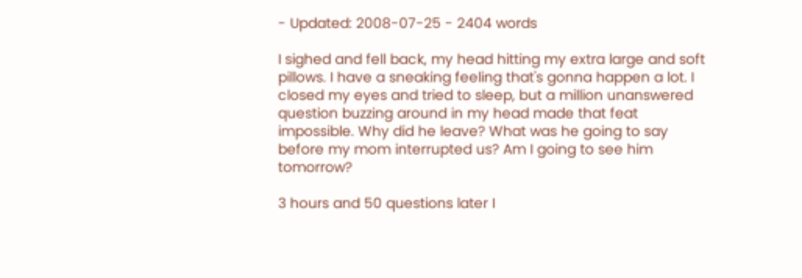- Updated: 2008-07-25 - 2404 words

I sighed and fell back, my head hitting my extra large and soft pillows. I have a sneaking feeling that's gonna happen a lot. I closed my eyes and tried to sleep, but a million unanswered question buzzing around in my head made that feat impossible. Why did he leave? What was he going to say before my mom interrupted us? Am I going to see him tomorrow?

3 hours and 50 questions later I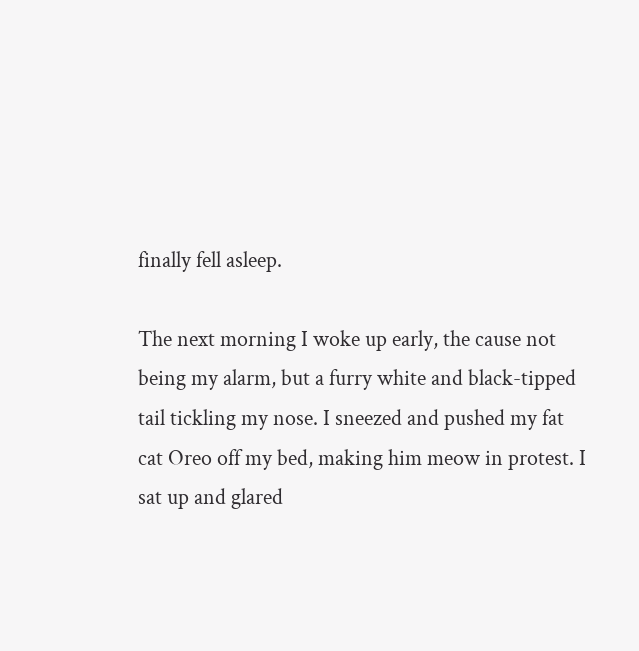finally fell asleep.

The next morning I woke up early, the cause not being my alarm, but a furry white and black-tipped tail tickling my nose. I sneezed and pushed my fat cat Oreo off my bed, making him meow in protest. I sat up and glared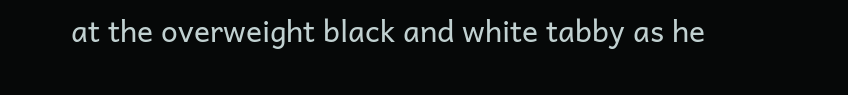at the overweight black and white tabby as he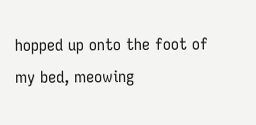hopped up onto the foot of my bed, meowing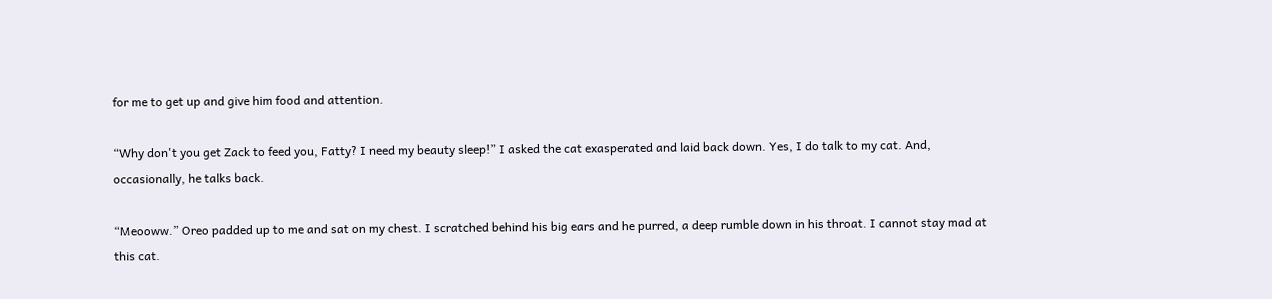for me to get up and give him food and attention.

“Why don't you get Zack to feed you, Fatty? I need my beauty sleep!” I asked the cat exasperated and laid back down. Yes, I do talk to my cat. And, occasionally, he talks back.

“Meooww.” Oreo padded up to me and sat on my chest. I scratched behind his big ears and he purred, a deep rumble down in his throat. I cannot stay mad at this cat.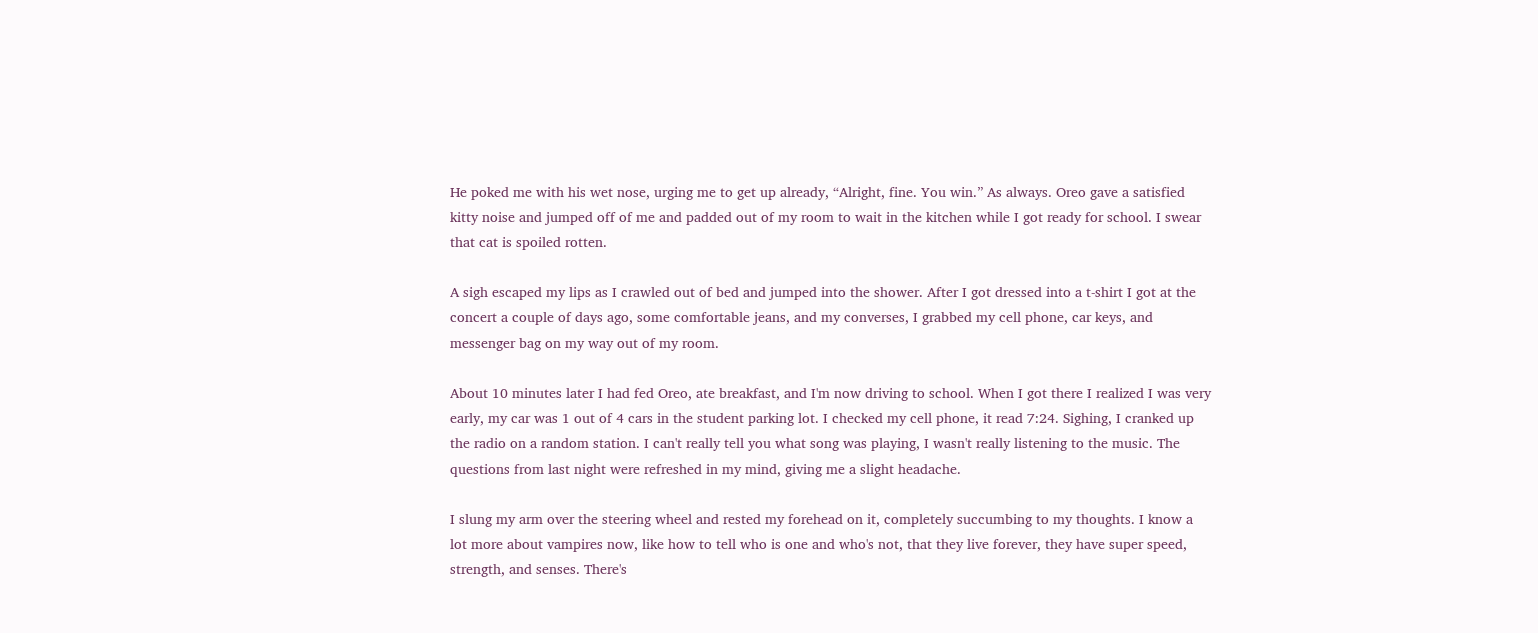He poked me with his wet nose, urging me to get up already, “Alright, fine. You win.” As always. Oreo gave a satisfied kitty noise and jumped off of me and padded out of my room to wait in the kitchen while I got ready for school. I swear that cat is spoiled rotten.

A sigh escaped my lips as I crawled out of bed and jumped into the shower. After I got dressed into a t-shirt I got at the concert a couple of days ago, some comfortable jeans, and my converses, I grabbed my cell phone, car keys, and messenger bag on my way out of my room.

About 10 minutes later I had fed Oreo, ate breakfast, and I'm now driving to school. When I got there I realized I was very early, my car was 1 out of 4 cars in the student parking lot. I checked my cell phone, it read 7:24. Sighing, I cranked up the radio on a random station. I can't really tell you what song was playing, I wasn't really listening to the music. The questions from last night were refreshed in my mind, giving me a slight headache.

I slung my arm over the steering wheel and rested my forehead on it, completely succumbing to my thoughts. I know a lot more about vampires now, like how to tell who is one and who's not, that they live forever, they have super speed, strength, and senses. There's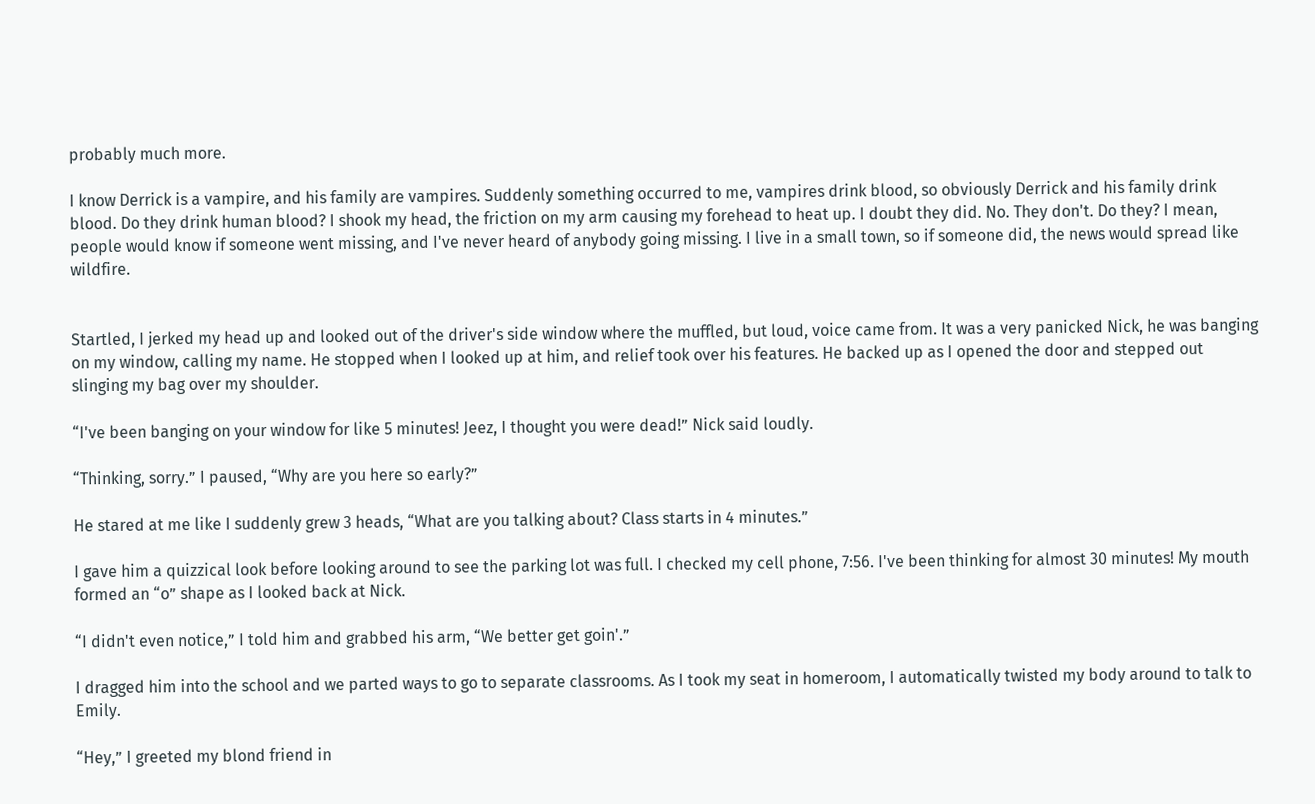probably much more.

I know Derrick is a vampire, and his family are vampires. Suddenly something occurred to me, vampires drink blood, so obviously Derrick and his family drink blood. Do they drink human blood? I shook my head, the friction on my arm causing my forehead to heat up. I doubt they did. No. They don't. Do they? I mean, people would know if someone went missing, and I've never heard of anybody going missing. I live in a small town, so if someone did, the news would spread like wildfire.


Startled, I jerked my head up and looked out of the driver's side window where the muffled, but loud, voice came from. It was a very panicked Nick, he was banging on my window, calling my name. He stopped when I looked up at him, and relief took over his features. He backed up as I opened the door and stepped out slinging my bag over my shoulder.

“I've been banging on your window for like 5 minutes! Jeez, I thought you were dead!” Nick said loudly.

“Thinking, sorry.” I paused, “Why are you here so early?”

He stared at me like I suddenly grew 3 heads, “What are you talking about? Class starts in 4 minutes.”

I gave him a quizzical look before looking around to see the parking lot was full. I checked my cell phone, 7:56. I've been thinking for almost 30 minutes! My mouth formed an “o” shape as I looked back at Nick.

“I didn't even notice,” I told him and grabbed his arm, “We better get goin'.”

I dragged him into the school and we parted ways to go to separate classrooms. As I took my seat in homeroom, I automatically twisted my body around to talk to Emily.

“Hey,” I greeted my blond friend in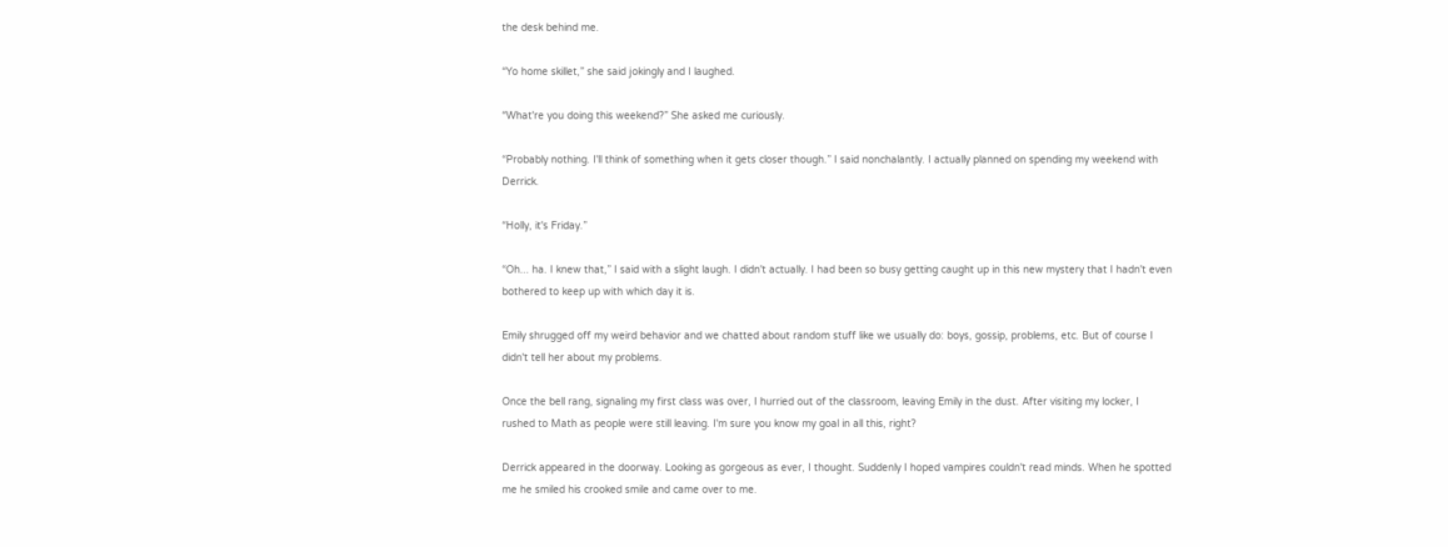the desk behind me.

“Yo home skillet,” she said jokingly and I laughed.

“What're you doing this weekend?” She asked me curiously.

“Probably nothing. I'll think of something when it gets closer though.” I said nonchalantly. I actually planned on spending my weekend with Derrick.

“Holly, it's Friday.”

“Oh... ha. I knew that,” I said with a slight laugh. I didn't actually. I had been so busy getting caught up in this new mystery that I hadn't even bothered to keep up with which day it is.

Emily shrugged off my weird behavior and we chatted about random stuff like we usually do: boys, gossip, problems, etc. But of course I didn't tell her about my problems.

Once the bell rang, signaling my first class was over, I hurried out of the classroom, leaving Emily in the dust. After visiting my locker, I rushed to Math as people were still leaving. I'm sure you know my goal in all this, right?

Derrick appeared in the doorway. Looking as gorgeous as ever, I thought. Suddenly I hoped vampires couldn't read minds. When he spotted me he smiled his crooked smile and came over to me.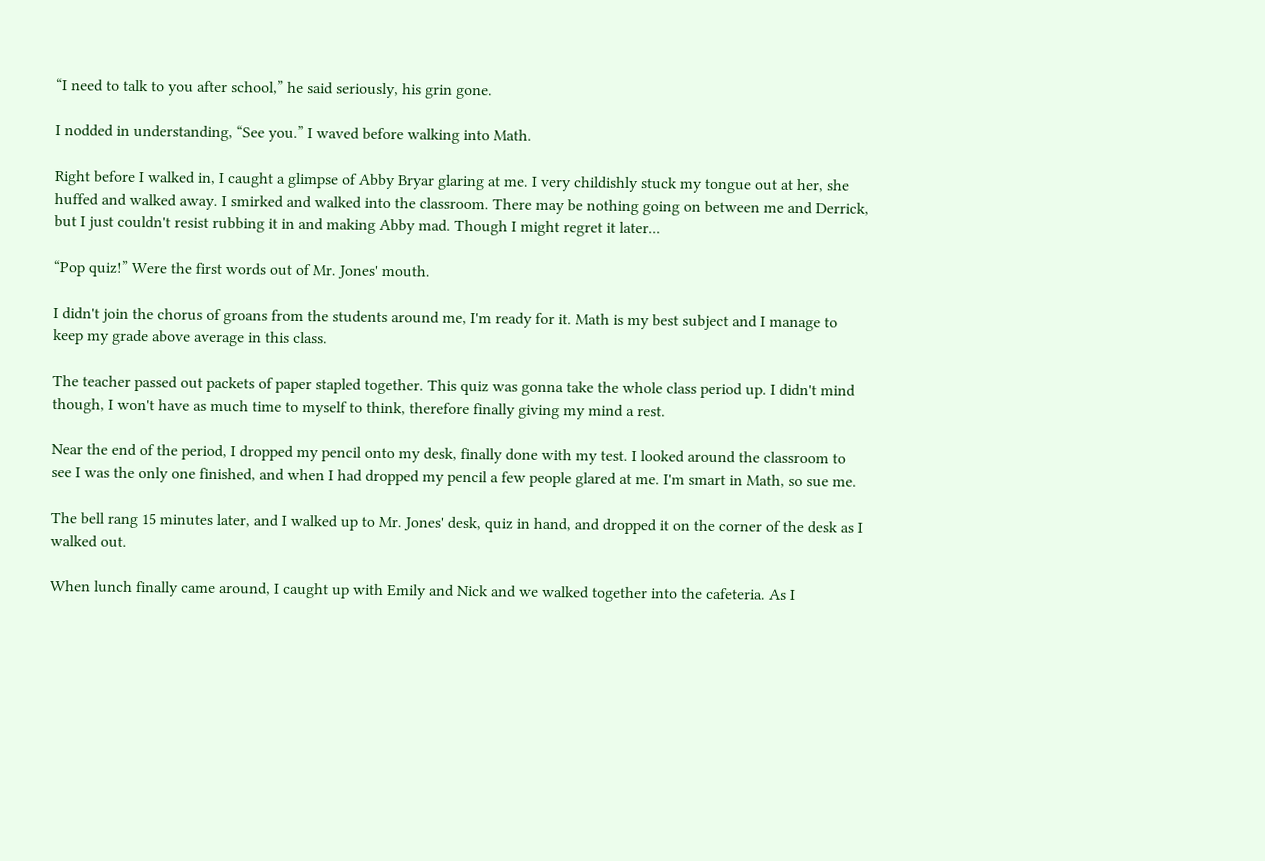“I need to talk to you after school,” he said seriously, his grin gone.

I nodded in understanding, “See you.” I waved before walking into Math.

Right before I walked in, I caught a glimpse of Abby Bryar glaring at me. I very childishly stuck my tongue out at her, she huffed and walked away. I smirked and walked into the classroom. There may be nothing going on between me and Derrick, but I just couldn't resist rubbing it in and making Abby mad. Though I might regret it later...

“Pop quiz!” Were the first words out of Mr. Jones' mouth.

I didn't join the chorus of groans from the students around me, I'm ready for it. Math is my best subject and I manage to keep my grade above average in this class.

The teacher passed out packets of paper stapled together. This quiz was gonna take the whole class period up. I didn't mind though, I won't have as much time to myself to think, therefore finally giving my mind a rest.

Near the end of the period, I dropped my pencil onto my desk, finally done with my test. I looked around the classroom to see I was the only one finished, and when I had dropped my pencil a few people glared at me. I'm smart in Math, so sue me.

The bell rang 15 minutes later, and I walked up to Mr. Jones' desk, quiz in hand, and dropped it on the corner of the desk as I walked out.

When lunch finally came around, I caught up with Emily and Nick and we walked together into the cafeteria. As I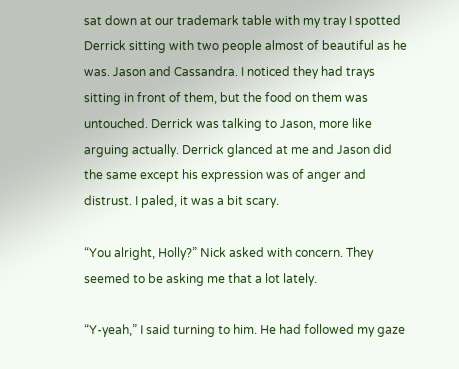sat down at our trademark table with my tray I spotted Derrick sitting with two people almost of beautiful as he was. Jason and Cassandra. I noticed they had trays sitting in front of them, but the food on them was untouched. Derrick was talking to Jason, more like arguing actually. Derrick glanced at me and Jason did the same except his expression was of anger and distrust. I paled, it was a bit scary.

“You alright, Holly?” Nick asked with concern. They seemed to be asking me that a lot lately.

“Y-yeah,” I said turning to him. He had followed my gaze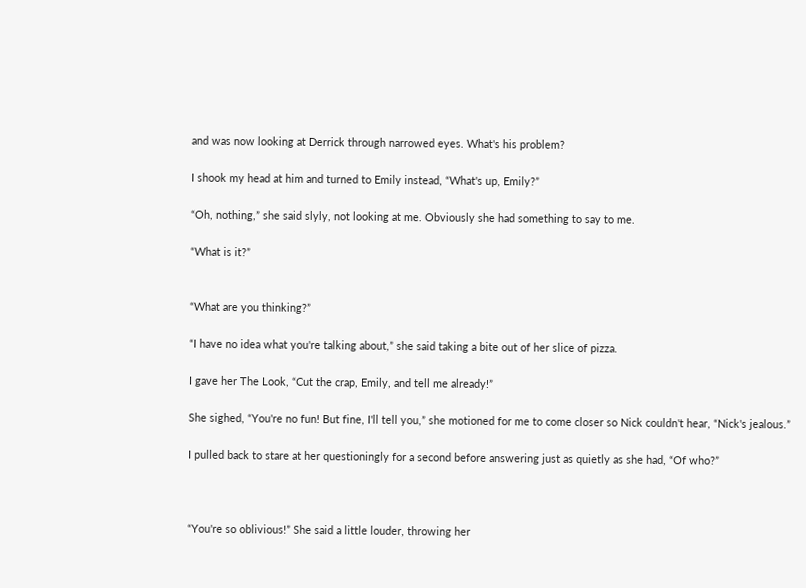and was now looking at Derrick through narrowed eyes. What's his problem?

I shook my head at him and turned to Emily instead, “What's up, Emily?”

“Oh, nothing,” she said slyly, not looking at me. Obviously she had something to say to me.

“What is it?”


“What are you thinking?”

“I have no idea what you're talking about,” she said taking a bite out of her slice of pizza.

I gave her The Look, “Cut the crap, Emily, and tell me already!”

She sighed, “You're no fun! But fine, I'll tell you,” she motioned for me to come closer so Nick couldn't hear, “Nick's jealous.”

I pulled back to stare at her questioningly for a second before answering just as quietly as she had, “Of who?”



“You're so oblivious!” She said a little louder, throwing her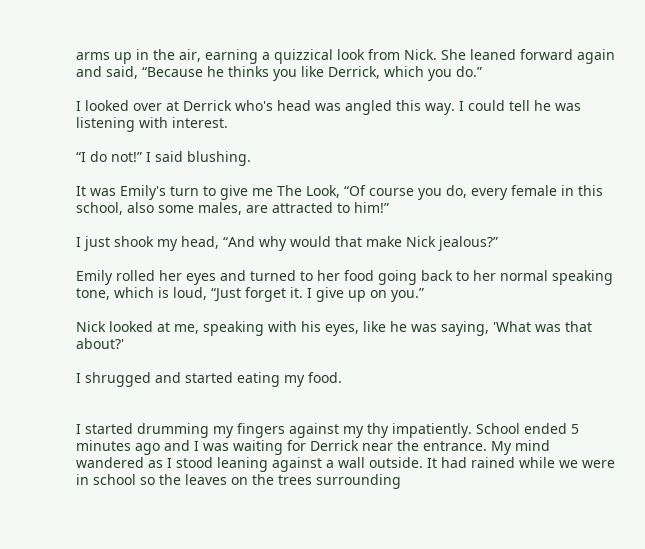arms up in the air, earning a quizzical look from Nick. She leaned forward again and said, “Because he thinks you like Derrick, which you do.”

I looked over at Derrick who's head was angled this way. I could tell he was listening with interest.

“I do not!” I said blushing.

It was Emily's turn to give me The Look, “Of course you do, every female in this school, also some males, are attracted to him!”

I just shook my head, “And why would that make Nick jealous?”

Emily rolled her eyes and turned to her food going back to her normal speaking tone, which is loud, “Just forget it. I give up on you.”

Nick looked at me, speaking with his eyes, like he was saying, 'What was that about?'

I shrugged and started eating my food.


I started drumming my fingers against my thy impatiently. School ended 5 minutes ago and I was waiting for Derrick near the entrance. My mind wandered as I stood leaning against a wall outside. It had rained while we were in school so the leaves on the trees surrounding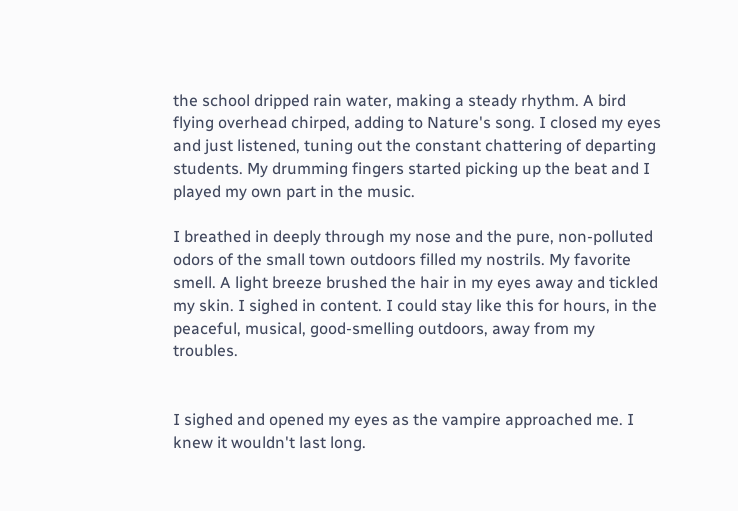the school dripped rain water, making a steady rhythm. A bird flying overhead chirped, adding to Nature's song. I closed my eyes and just listened, tuning out the constant chattering of departing students. My drumming fingers started picking up the beat and I played my own part in the music.

I breathed in deeply through my nose and the pure, non-polluted odors of the small town outdoors filled my nostrils. My favorite smell. A light breeze brushed the hair in my eyes away and tickled my skin. I sighed in content. I could stay like this for hours, in the peaceful, musical, good-smelling outdoors, away from my troubles.


I sighed and opened my eyes as the vampire approached me. I knew it wouldn't last long.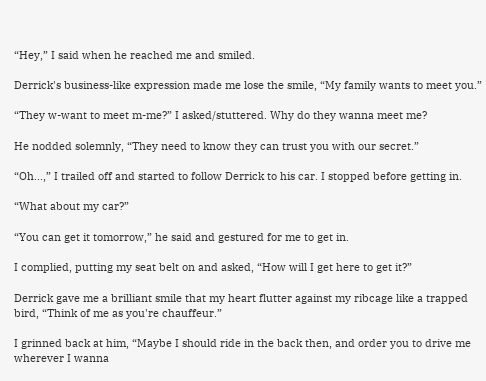“Hey,” I said when he reached me and smiled.

Derrick's business-like expression made me lose the smile, “My family wants to meet you.”

“They w-want to meet m-me?” I asked/stuttered. Why do they wanna meet me?

He nodded solemnly, “They need to know they can trust you with our secret.”

“Oh...,” I trailed off and started to follow Derrick to his car. I stopped before getting in.

“What about my car?”

“You can get it tomorrow,” he said and gestured for me to get in.

I complied, putting my seat belt on and asked, “How will I get here to get it?”

Derrick gave me a brilliant smile that my heart flutter against my ribcage like a trapped bird, “Think of me as you're chauffeur.”

I grinned back at him, “Maybe I should ride in the back then, and order you to drive me wherever I wanna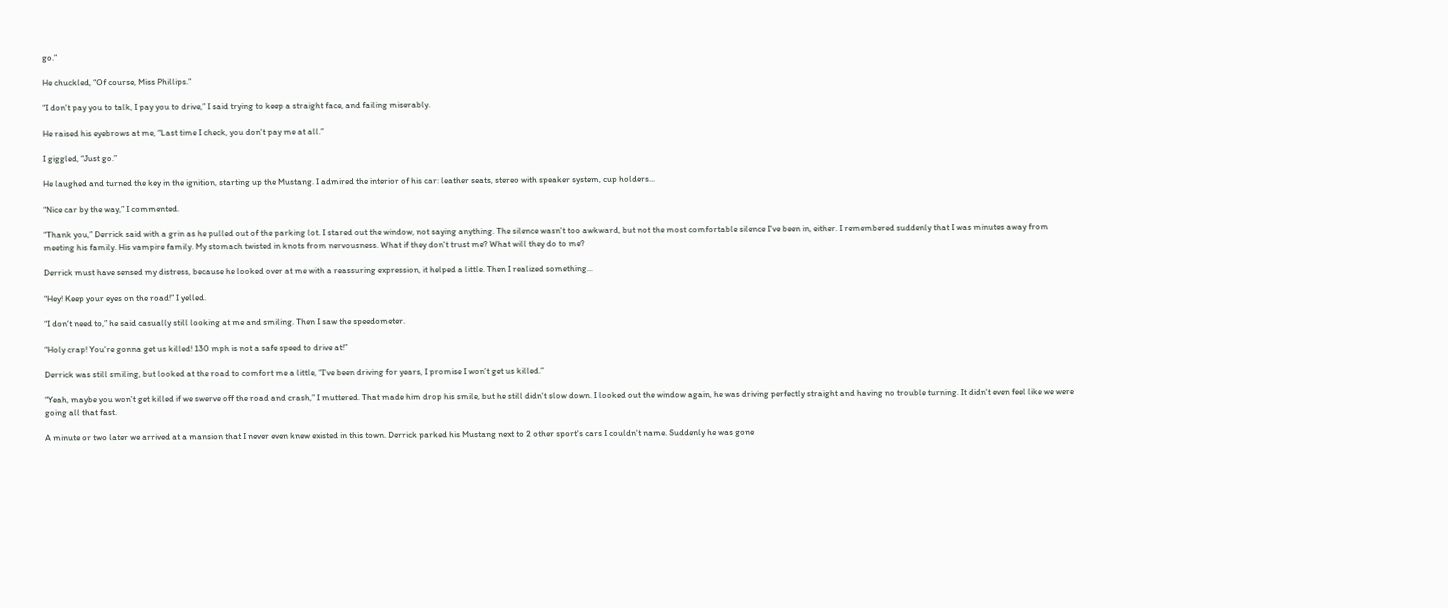go.”

He chuckled, “Of course, Miss Phillips.”

“I don't pay you to talk, I pay you to drive,” I said trying to keep a straight face, and failing miserably.

He raised his eyebrows at me, “Last time I check, you don't pay me at all.”

I giggled, “Just go.”

He laughed and turned the key in the ignition, starting up the Mustang. I admired the interior of his car: leather seats, stereo with speaker system, cup holders...

“Nice car by the way,” I commented.

“Thank you,” Derrick said with a grin as he pulled out of the parking lot. I stared out the window, not saying anything. The silence wasn't too awkward, but not the most comfortable silence I've been in, either. I remembered suddenly that I was minutes away from meeting his family. His vampire family. My stomach twisted in knots from nervousness. What if they don't trust me? What will they do to me?

Derrick must have sensed my distress, because he looked over at me with a reassuring expression, it helped a little. Then I realized something...

“Hey! Keep your eyes on the road!” I yelled.

“I don't need to,” he said casually still looking at me and smiling. Then I saw the speedometer.

“Holy crap! You're gonna get us killed! 130 mph is not a safe speed to drive at!”

Derrick was still smiling, but looked at the road to comfort me a little, “I've been driving for years, I promise I won't get us killed.”

“Yeah, maybe you won't get killed if we swerve off the road and crash,” I muttered. That made him drop his smile, but he still didn't slow down. I looked out the window again, he was driving perfectly straight and having no trouble turning. It didn't even feel like we were going all that fast.

A minute or two later we arrived at a mansion that I never even knew existed in this town. Derrick parked his Mustang next to 2 other sport's cars I couldn't name. Suddenly he was gone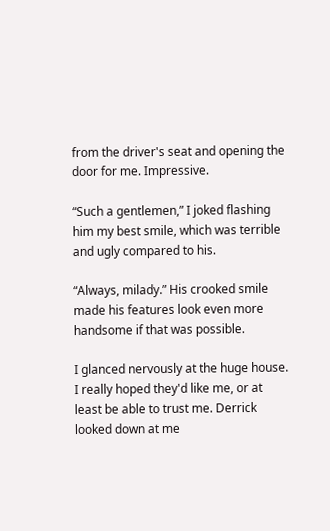from the driver's seat and opening the door for me. Impressive.

“Such a gentlemen,” I joked flashing him my best smile, which was terrible and ugly compared to his.

“Always, milady.” His crooked smile made his features look even more handsome if that was possible.

I glanced nervously at the huge house. I really hoped they'd like me, or at least be able to trust me. Derrick looked down at me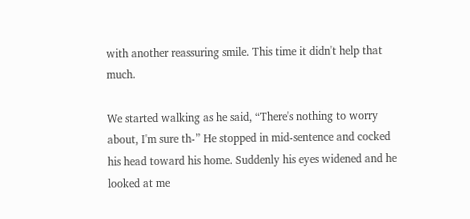with another reassuring smile. This time it didn't help that much.

We started walking as he said, “There's nothing to worry about, I'm sure th-” He stopped in mid-sentence and cocked his head toward his home. Suddenly his eyes widened and he looked at me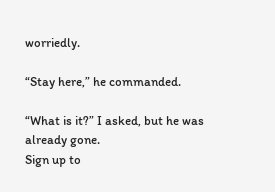worriedly.

“Stay here,” he commanded.

“What is it?” I asked, but he was already gone.
Sign up to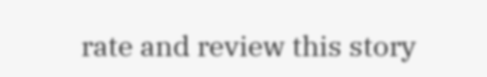rate and review this story